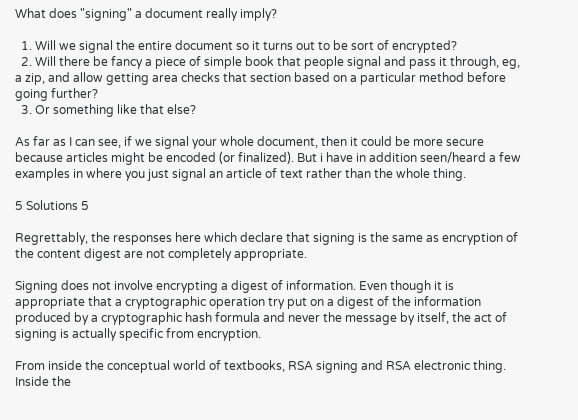What does "signing" a document really imply?

  1. Will we signal the entire document so it turns out to be sort of encrypted?
  2. Will there be fancy a piece of simple book that people signal and pass it through, eg, a zip, and allow getting area checks that section based on a particular method before going further?
  3. Or something like that else?

As far as I can see, if we signal your whole document, then it could be more secure because articles might be encoded (or finalized). But i have in addition seen/heard a few examples in where you just signal an article of text rather than the whole thing.

5 Solutions 5

Regrettably, the responses here which declare that signing is the same as encryption of the content digest are not completely appropriate.

Signing does not involve encrypting a digest of information. Even though it is appropriate that a cryptographic operation try put on a digest of the information produced by a cryptographic hash formula and never the message by itself, the act of signing is actually specific from encryption.

From inside the conceptual world of textbooks, RSA signing and RSA electronic thing. Inside the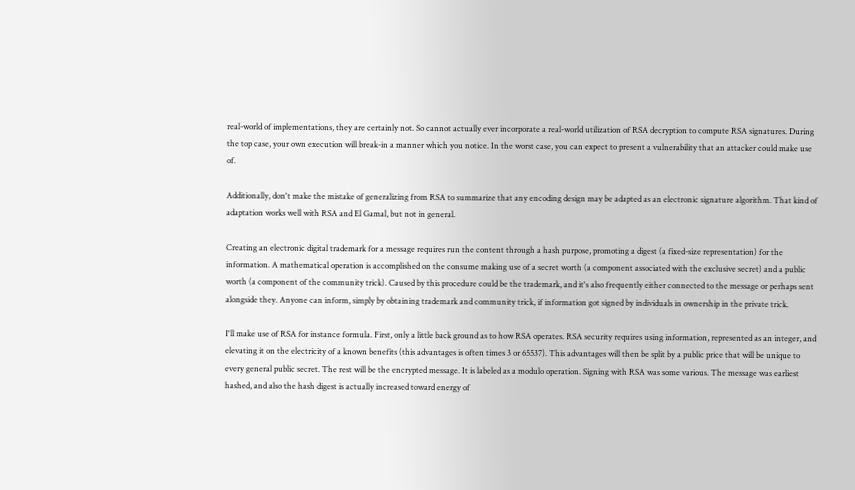real-world of implementations, they are certainly not. So cannot actually ever incorporate a real-world utilization of RSA decryption to compute RSA signatures. During the top case, your own execution will break-in a manner which you notice. In the worst case, you can expect to present a vulnerability that an attacker could make use of.

Additionally, don't make the mistake of generalizing from RSA to summarize that any encoding design may be adapted as an electronic signature algorithm. That kind of adaptation works well with RSA and El Gamal, but not in general.

Creating an electronic digital trademark for a message requires run the content through a hash purpose, promoting a digest (a fixed-size representation) for the information. A mathematical operation is accomplished on the consume making use of a secret worth (a component associated with the exclusive secret) and a public worth (a component of the community trick). Caused by this procedure could be the trademark, and it's also frequently either connected to the message or perhaps sent alongside they. Anyone can inform, simply by obtaining trademark and community trick, if information got signed by individuals in ownership in the private trick.

I'll make use of RSA for instance formula. First, only a little back ground as to how RSA operates. RSA security requires using information, represented as an integer, and elevating it on the electricity of a known benefits (this advantages is often times 3 or 65537). This advantages will then be split by a public price that will be unique to every general public secret. The rest will be the encrypted message. It is labeled as a modulo operation. Signing with RSA was some various. The message was earliest hashed, and also the hash digest is actually increased toward energy of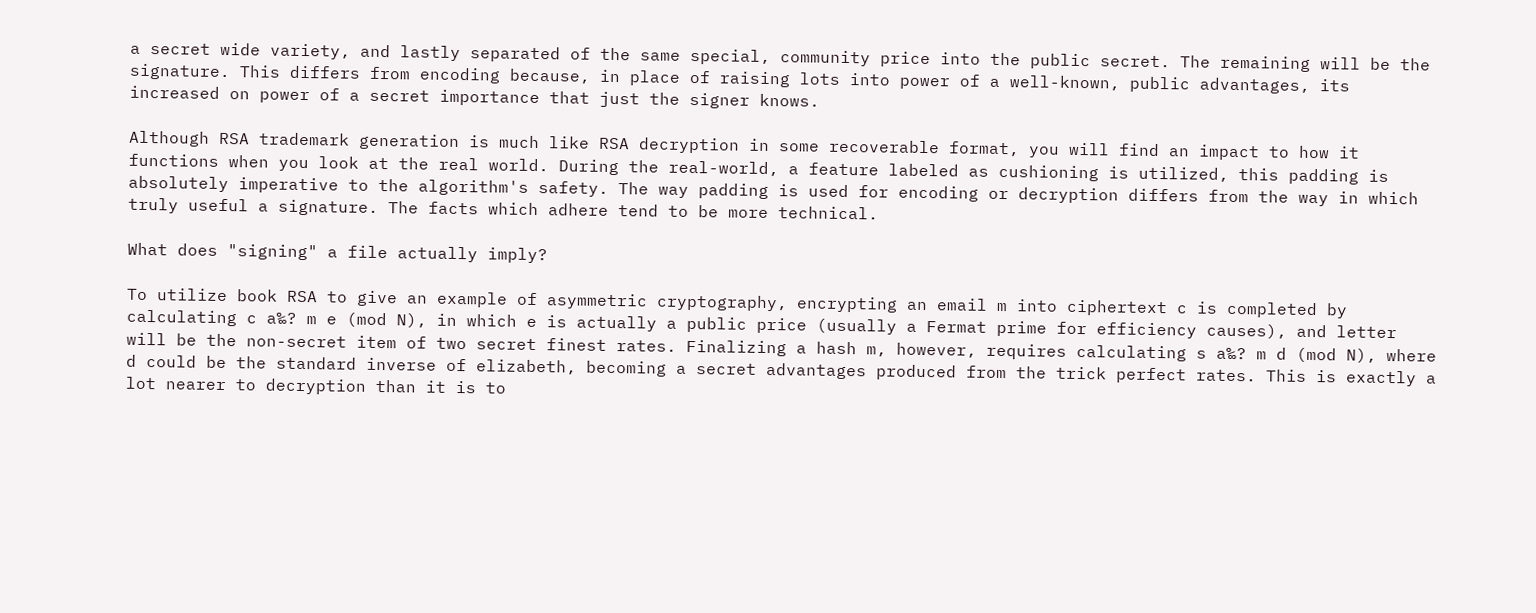a secret wide variety, and lastly separated of the same special, community price into the public secret. The remaining will be the signature. This differs from encoding because, in place of raising lots into power of a well-known, public advantages, its increased on power of a secret importance that just the signer knows.

Although RSA trademark generation is much like RSA decryption in some recoverable format, you will find an impact to how it functions when you look at the real world. During the real-world, a feature labeled as cushioning is utilized, this padding is absolutely imperative to the algorithm's safety. The way padding is used for encoding or decryption differs from the way in which truly useful a signature. The facts which adhere tend to be more technical.

What does "signing" a file actually imply?

To utilize book RSA to give an example of asymmetric cryptography, encrypting an email m into ciphertext c is completed by calculating c a‰? m e (mod N), in which e is actually a public price (usually a Fermat prime for efficiency causes), and letter will be the non-secret item of two secret finest rates. Finalizing a hash m, however, requires calculating s a‰? m d (mod N), where d could be the standard inverse of elizabeth, becoming a secret advantages produced from the trick perfect rates. This is exactly a lot nearer to decryption than it is to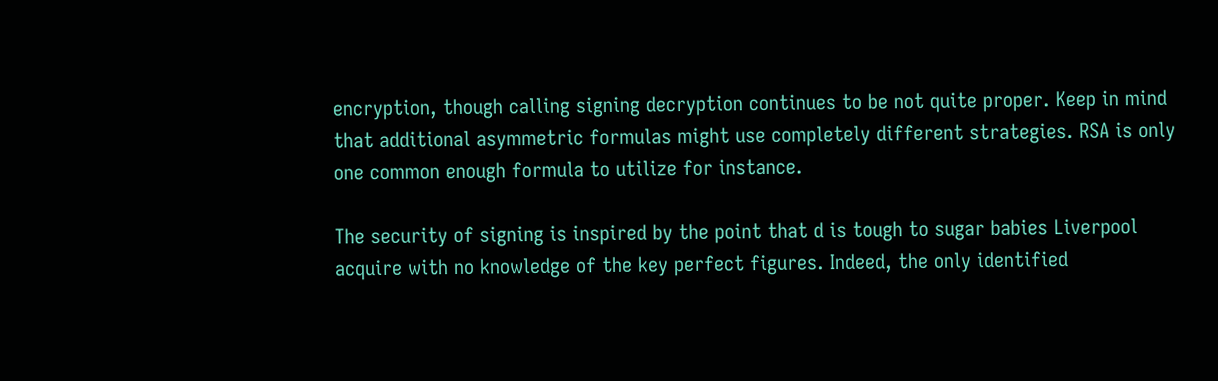encryption, though calling signing decryption continues to be not quite proper. Keep in mind that additional asymmetric formulas might use completely different strategies. RSA is only one common enough formula to utilize for instance.

The security of signing is inspired by the point that d is tough to sugar babies Liverpool acquire with no knowledge of the key perfect figures. Indeed, the only identified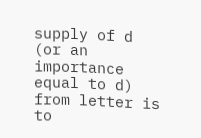supply of d (or an importance equal to d) from letter is to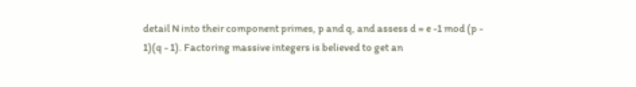detail N into their component primes, p and q, and assess d = e -1 mod (p - 1)(q - 1). Factoring massive integers is believed to get an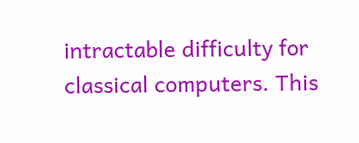intractable difficulty for classical computers. This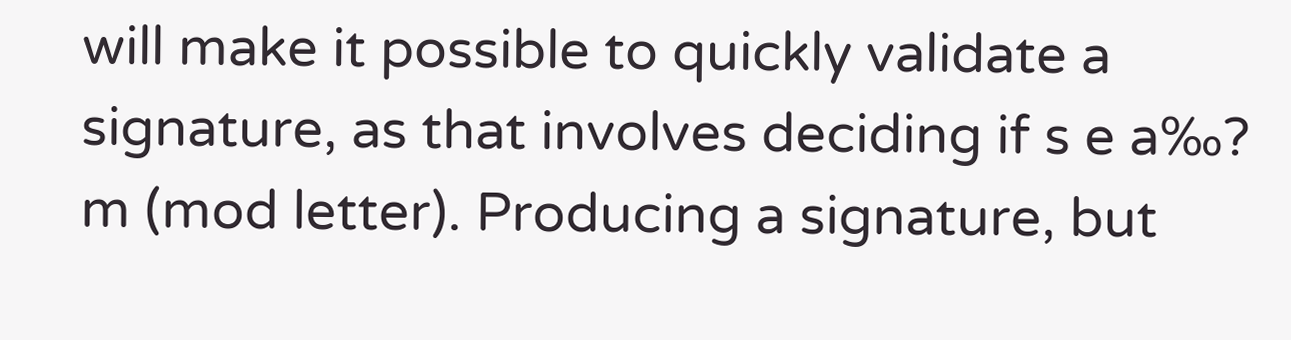will make it possible to quickly validate a signature, as that involves deciding if s e a‰? m (mod letter). Producing a signature, but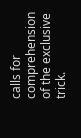calls for comprehension of the exclusive trick.